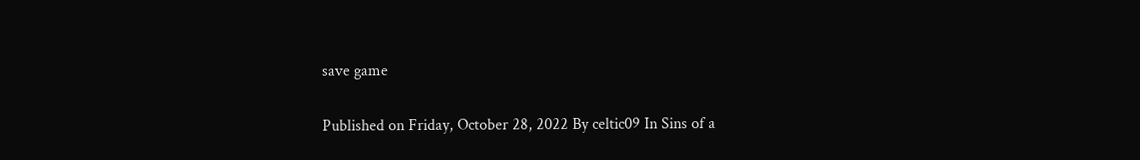save game

Published on Friday, October 28, 2022 By celtic09 In Sins of a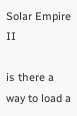Solar Empire II

is there a way to load a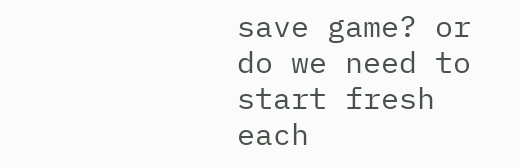save game? or do we need to start fresh each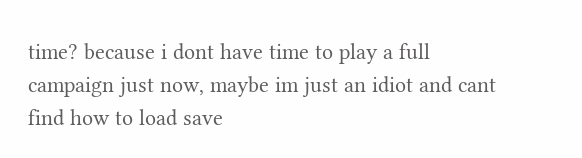time? because i dont have time to play a full campaign just now, maybe im just an idiot and cant find how to load save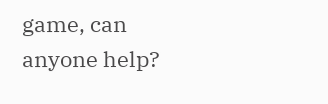game, can anyone help?